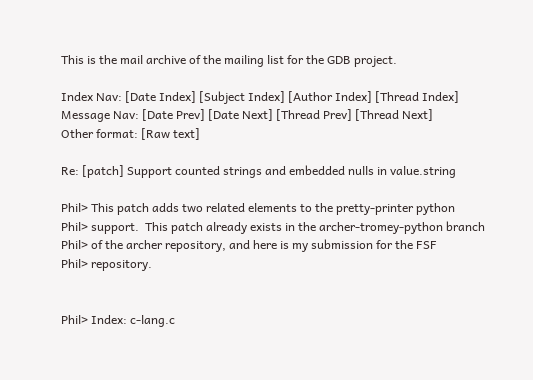This is the mail archive of the mailing list for the GDB project.

Index Nav: [Date Index] [Subject Index] [Author Index] [Thread Index]
Message Nav: [Date Prev] [Date Next] [Thread Prev] [Thread Next]
Other format: [Raw text]

Re: [patch] Support counted strings and embedded nulls in value.string

Phil> This patch adds two related elements to the pretty-printer python
Phil> support.  This patch already exists in the archer-tromey-python branch
Phil> of the archer repository, and here is my submission for the FSF
Phil> repository.


Phil> Index: c-lang.c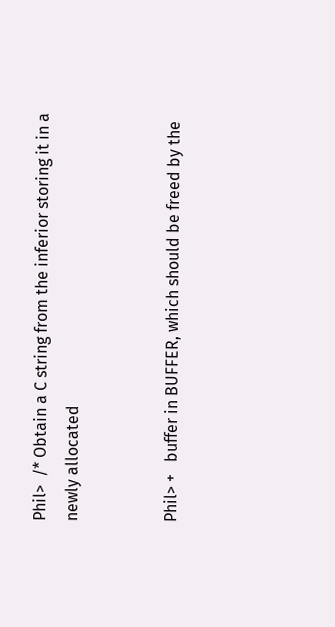Phil>  /* Obtain a C string from the inferior storing it in a newly allocated


Phil> +   buffer in BUFFER, which should be freed by the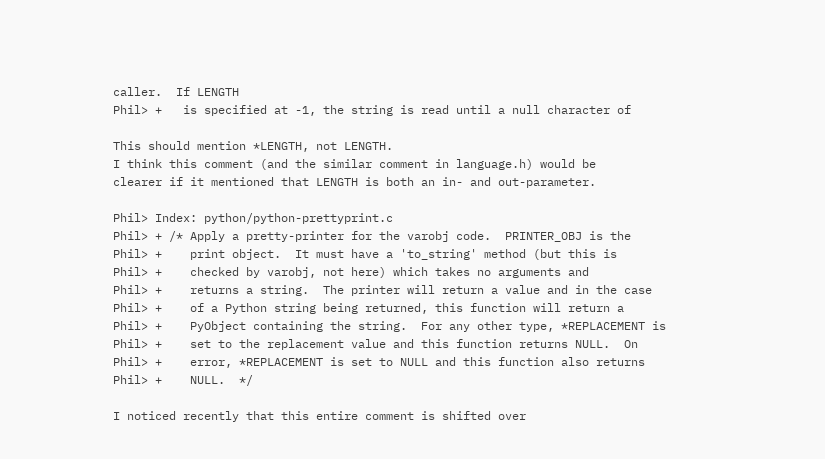caller.  If LENGTH
Phil> +   is specified at -1, the string is read until a null character of

This should mention *LENGTH, not LENGTH.
I think this comment (and the similar comment in language.h) would be
clearer if it mentioned that LENGTH is both an in- and out-parameter.

Phil> Index: python/python-prettyprint.c
Phil> + /* Apply a pretty-printer for the varobj code.  PRINTER_OBJ is the
Phil> +    print object.  It must have a 'to_string' method (but this is
Phil> +    checked by varobj, not here) which takes no arguments and
Phil> +    returns a string.  The printer will return a value and in the case
Phil> +    of a Python string being returned, this function will return a
Phil> +    PyObject containing the string.  For any other type, *REPLACEMENT is
Phil> +    set to the replacement value and this function returns NULL.  On
Phil> +    error, *REPLACEMENT is set to NULL and this function also returns
Phil> +    NULL.  */

I noticed recently that this entire comment is shifted over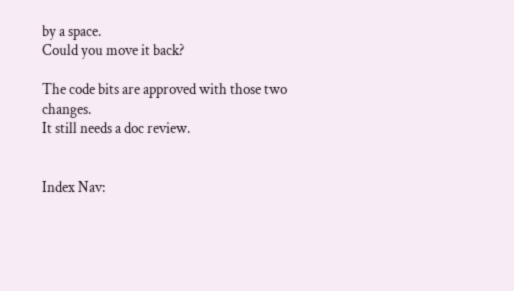by a space.
Could you move it back?

The code bits are approved with those two changes.
It still needs a doc review.


Index Nav: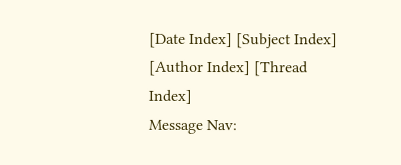[Date Index] [Subject Index] [Author Index] [Thread Index]
Message Nav: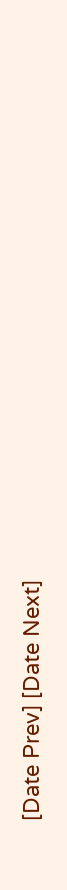[Date Prev] [Date Next]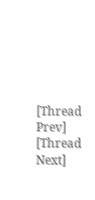[Thread Prev] [Thread Next]